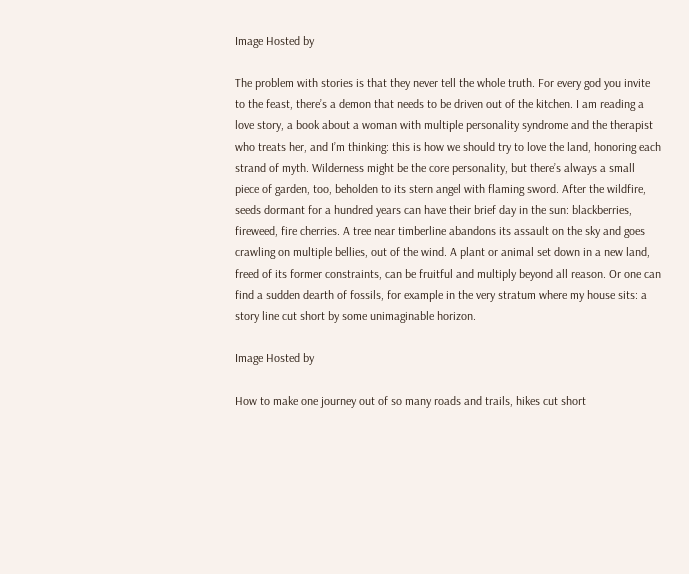Image Hosted by

The problem with stories is that they never tell the whole truth. For every god you invite to the feast, there’s a demon that needs to be driven out of the kitchen. I am reading a love story, a book about a woman with multiple personality syndrome and the therapist who treats her, and I’m thinking: this is how we should try to love the land, honoring each strand of myth. Wilderness might be the core personality, but there’s always a small piece of garden, too, beholden to its stern angel with flaming sword. After the wildfire, seeds dormant for a hundred years can have their brief day in the sun: blackberries, fireweed, fire cherries. A tree near timberline abandons its assault on the sky and goes crawling on multiple bellies, out of the wind. A plant or animal set down in a new land, freed of its former constraints, can be fruitful and multiply beyond all reason. Or one can find a sudden dearth of fossils, for example in the very stratum where my house sits: a story line cut short by some unimaginable horizon.

Image Hosted by

How to make one journey out of so many roads and trails, hikes cut short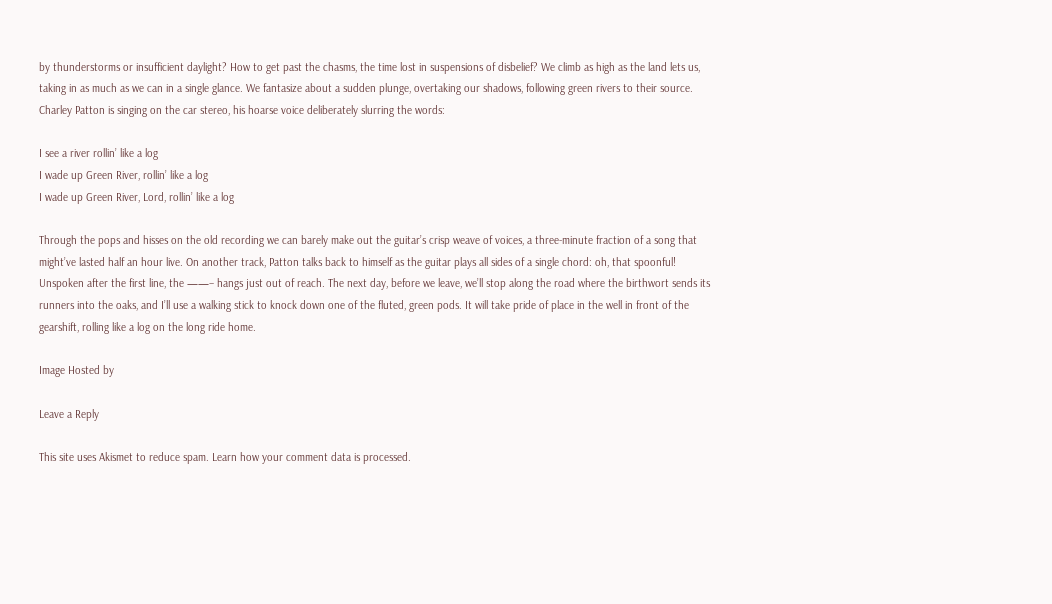by thunderstorms or insufficient daylight? How to get past the chasms, the time lost in suspensions of disbelief? We climb as high as the land lets us, taking in as much as we can in a single glance. We fantasize about a sudden plunge, overtaking our shadows, following green rivers to their source. Charley Patton is singing on the car stereo, his hoarse voice deliberately slurring the words:

I see a river rollin’ like a log
I wade up Green River, rollin’ like a log
I wade up Green River, Lord, rollin’ like a log

Through the pops and hisses on the old recording we can barely make out the guitar’s crisp weave of voices, a three-minute fraction of a song that might’ve lasted half an hour live. On another track, Patton talks back to himself as the guitar plays all sides of a single chord: oh, that spoonful! Unspoken after the first line, the ——– hangs just out of reach. The next day, before we leave, we’ll stop along the road where the birthwort sends its runners into the oaks, and I’ll use a walking stick to knock down one of the fluted, green pods. It will take pride of place in the well in front of the gearshift, rolling like a log on the long ride home.

Image Hosted by

Leave a Reply

This site uses Akismet to reduce spam. Learn how your comment data is processed.